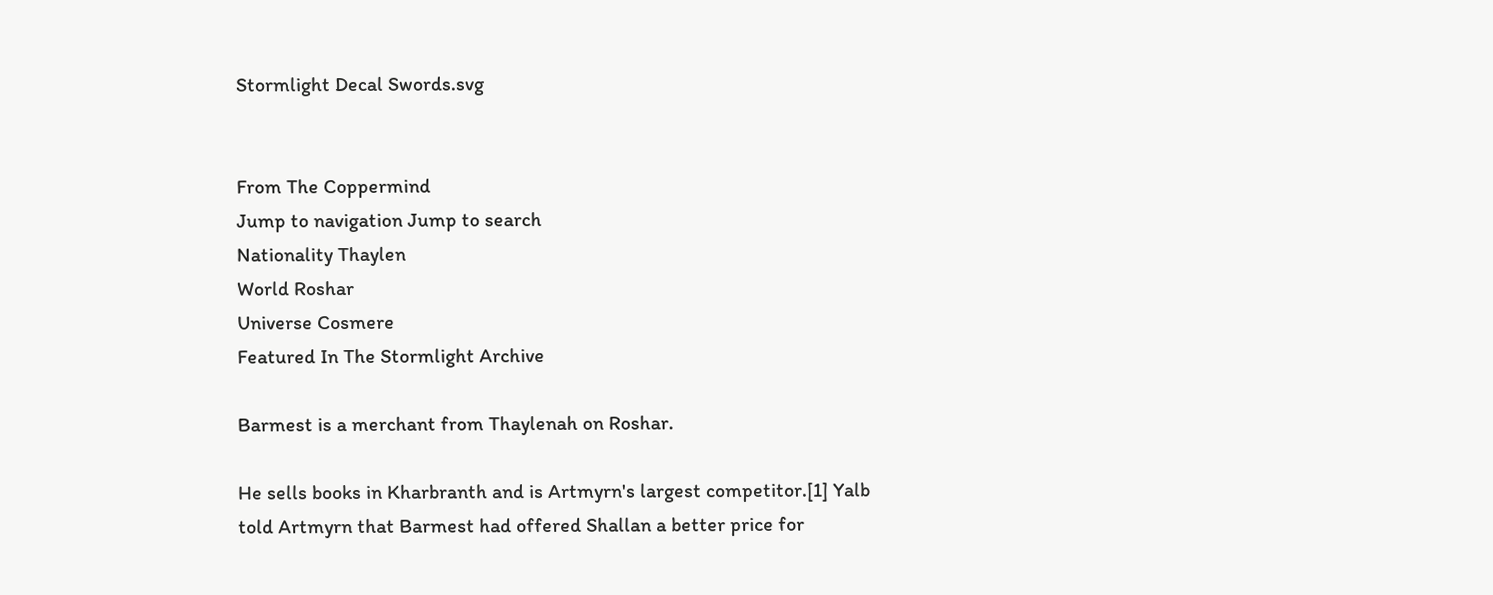Stormlight Decal Swords.svg


From The Coppermind
Jump to navigation Jump to search
Nationality Thaylen
World Roshar
Universe Cosmere
Featured In The Stormlight Archive

Barmest is a merchant from Thaylenah on Roshar.

He sells books in Kharbranth and is Artmyrn's largest competitor.[1] Yalb told Artmyrn that Barmest had offered Shallan a better price for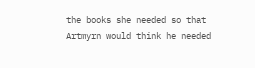the books she needed so that Artmyrn would think he needed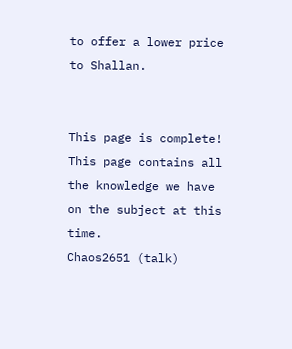to offer a lower price to Shallan.


This page is complete!
This page contains all the knowledge we have on the subject at this time.
Chaos2651 (talk)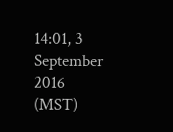14:01, 3 September 2016 (MST)